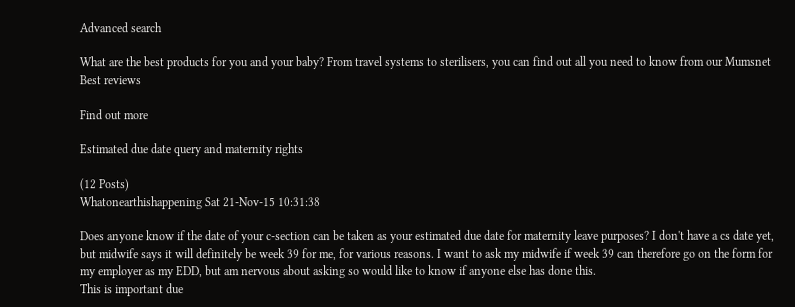Advanced search

What are the best products for you and your baby? From travel systems to sterilisers, you can find out all you need to know from our Mumsnet Best reviews

Find out more

Estimated due date query and maternity rights

(12 Posts)
Whatonearthishappening Sat 21-Nov-15 10:31:38

Does anyone know if the date of your c-section can be taken as your estimated due date for maternity leave purposes? I don't have a cs date yet, but midwife says it will definitely be week 39 for me, for various reasons. I want to ask my midwife if week 39 can therefore go on the form for my employer as my EDD, but am nervous about asking so would like to know if anyone else has done this.
This is important due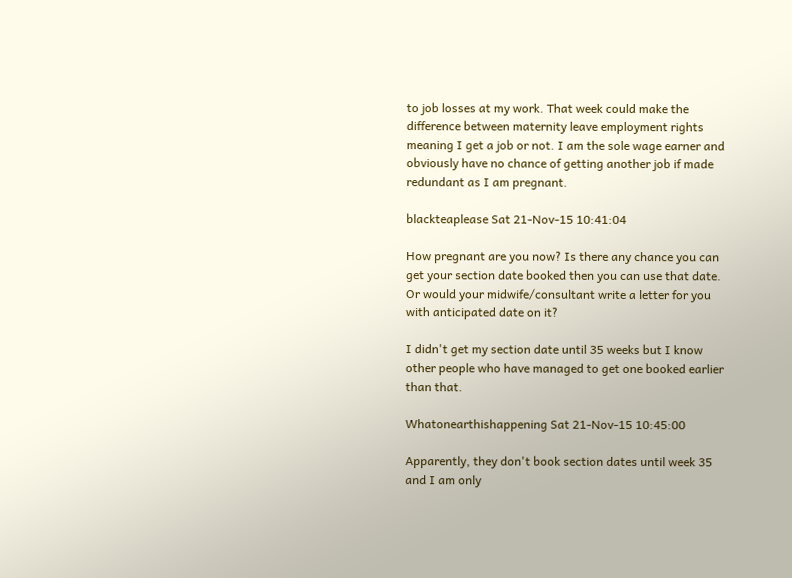to job losses at my work. That week could make the difference between maternity leave employment rights meaning I get a job or not. I am the sole wage earner and obviously have no chance of getting another job if made redundant as I am pregnant.

blackteaplease Sat 21-Nov-15 10:41:04

How pregnant are you now? Is there any chance you can get your section date booked then you can use that date. Or would your midwife/consultant write a letter for you with anticipated date on it?

I didn't get my section date until 35 weeks but I know other people who have managed to get one booked earlier than that.

Whatonearthishappening Sat 21-Nov-15 10:45:00

Apparently, they don't book section dates until week 35 and I am only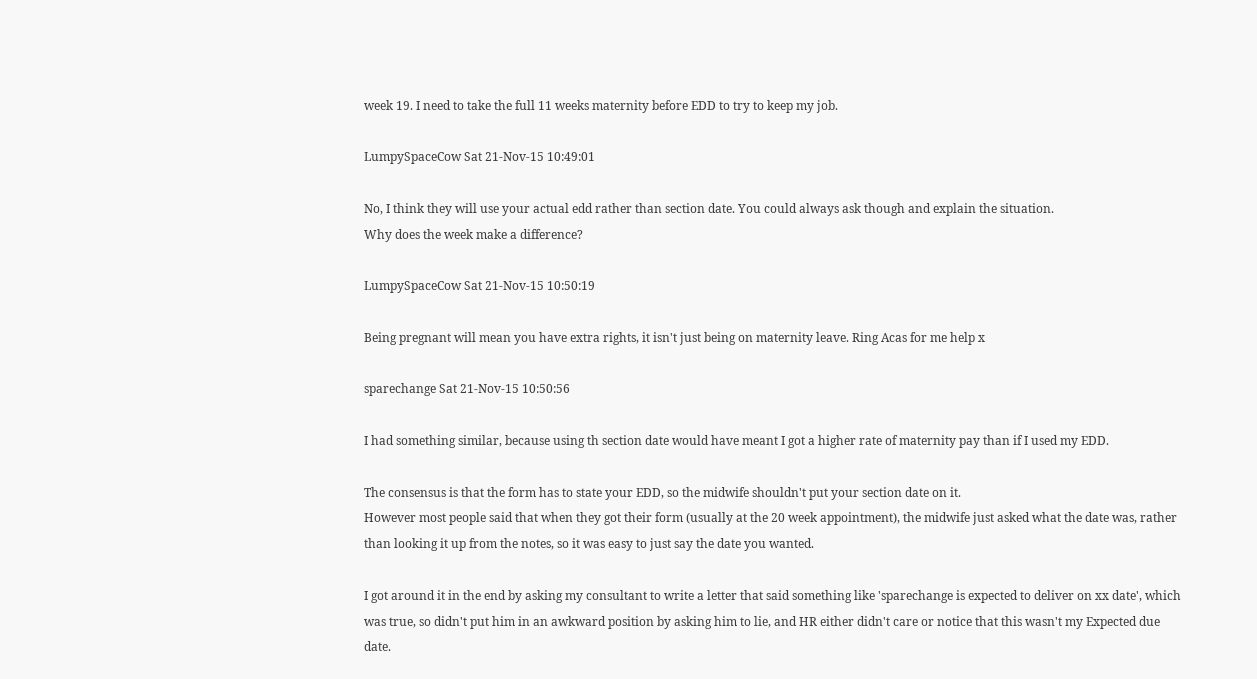week 19. I need to take the full 11 weeks maternity before EDD to try to keep my job.

LumpySpaceCow Sat 21-Nov-15 10:49:01

No, I think they will use your actual edd rather than section date. You could always ask though and explain the situation.
Why does the week make a difference?

LumpySpaceCow Sat 21-Nov-15 10:50:19

Being pregnant will mean you have extra rights, it isn't just being on maternity leave. Ring Acas for me help x

sparechange Sat 21-Nov-15 10:50:56

I had something similar, because using th section date would have meant I got a higher rate of maternity pay than if I used my EDD.

The consensus is that the form has to state your EDD, so the midwife shouldn't put your section date on it.
However most people said that when they got their form (usually at the 20 week appointment), the midwife just asked what the date was, rather than looking it up from the notes, so it was easy to just say the date you wanted.

I got around it in the end by asking my consultant to write a letter that said something like 'sparechange is expected to deliver on xx date', which was true, so didn't put him in an awkward position by asking him to lie, and HR either didn't care or notice that this wasn't my Expected due date.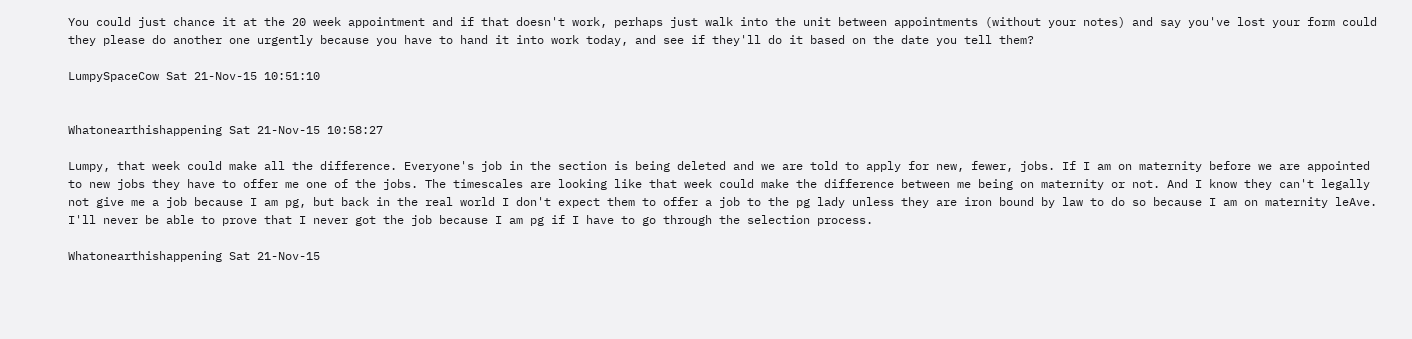You could just chance it at the 20 week appointment and if that doesn't work, perhaps just walk into the unit between appointments (without your notes) and say you've lost your form could they please do another one urgently because you have to hand it into work today, and see if they'll do it based on the date you tell them?

LumpySpaceCow Sat 21-Nov-15 10:51:10


Whatonearthishappening Sat 21-Nov-15 10:58:27

Lumpy, that week could make all the difference. Everyone's job in the section is being deleted and we are told to apply for new, fewer, jobs. If I am on maternity before we are appointed to new jobs they have to offer me one of the jobs. The timescales are looking like that week could make the difference between me being on maternity or not. And I know they can't legally not give me a job because I am pg, but back in the real world I don't expect them to offer a job to the pg lady unless they are iron bound by law to do so because I am on maternity leAve. I'll never be able to prove that I never got the job because I am pg if I have to go through the selection process.

Whatonearthishappening Sat 21-Nov-15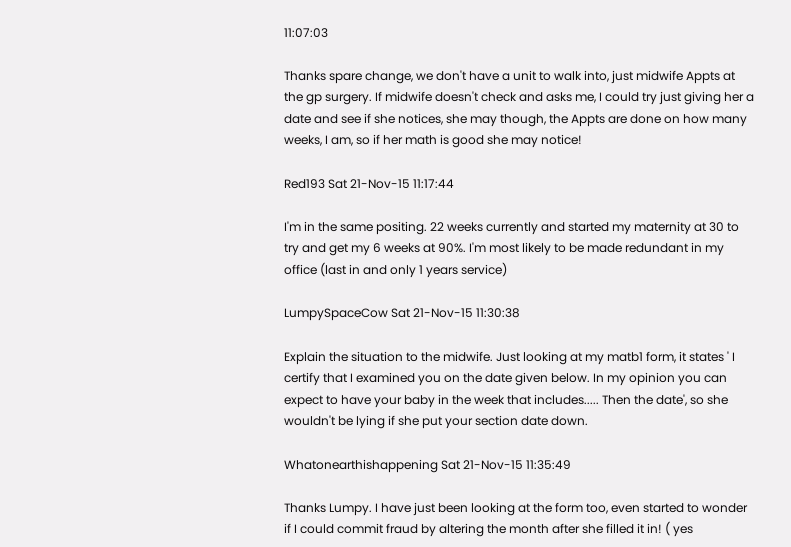11:07:03

Thanks spare change, we don't have a unit to walk into, just midwife Appts at the gp surgery. If midwife doesn't check and asks me, I could try just giving her a date and see if she notices, she may though, the Appts are done on how many weeks, I am, so if her math is good she may notice!

Red193 Sat 21-Nov-15 11:17:44

I'm in the same positing. 22 weeks currently and started my maternity at 30 to try and get my 6 weeks at 90%. I'm most likely to be made redundant in my office (last in and only 1 years service)

LumpySpaceCow Sat 21-Nov-15 11:30:38

Explain the situation to the midwife. Just looking at my matb1 form, it states ' I certify that I examined you on the date given below. In my opinion you can expect to have your baby in the week that includes..... Then the date', so she wouldn't be lying if she put your section date down.

Whatonearthishappening Sat 21-Nov-15 11:35:49

Thanks Lumpy. I have just been looking at the form too, even started to wonder if I could commit fraud by altering the month after she filled it in! ( yes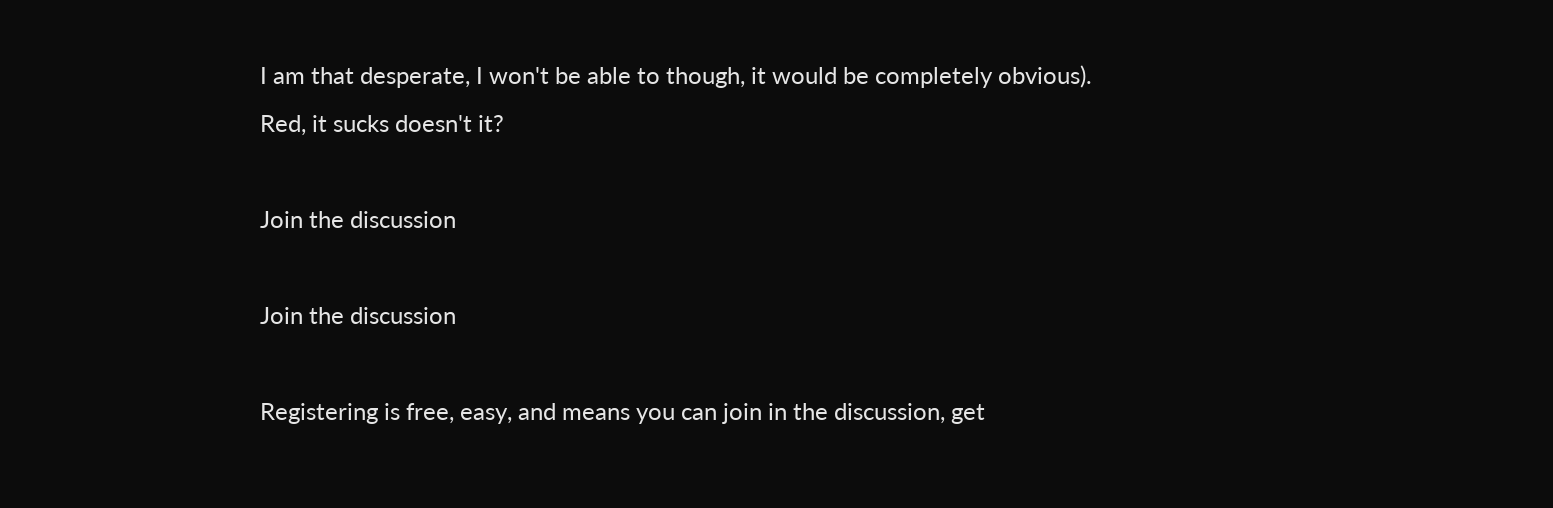I am that desperate, I won't be able to though, it would be completely obvious).
Red, it sucks doesn't it?

Join the discussion

Join the discussion

Registering is free, easy, and means you can join in the discussion, get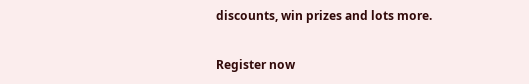discounts, win prizes and lots more.

Register now